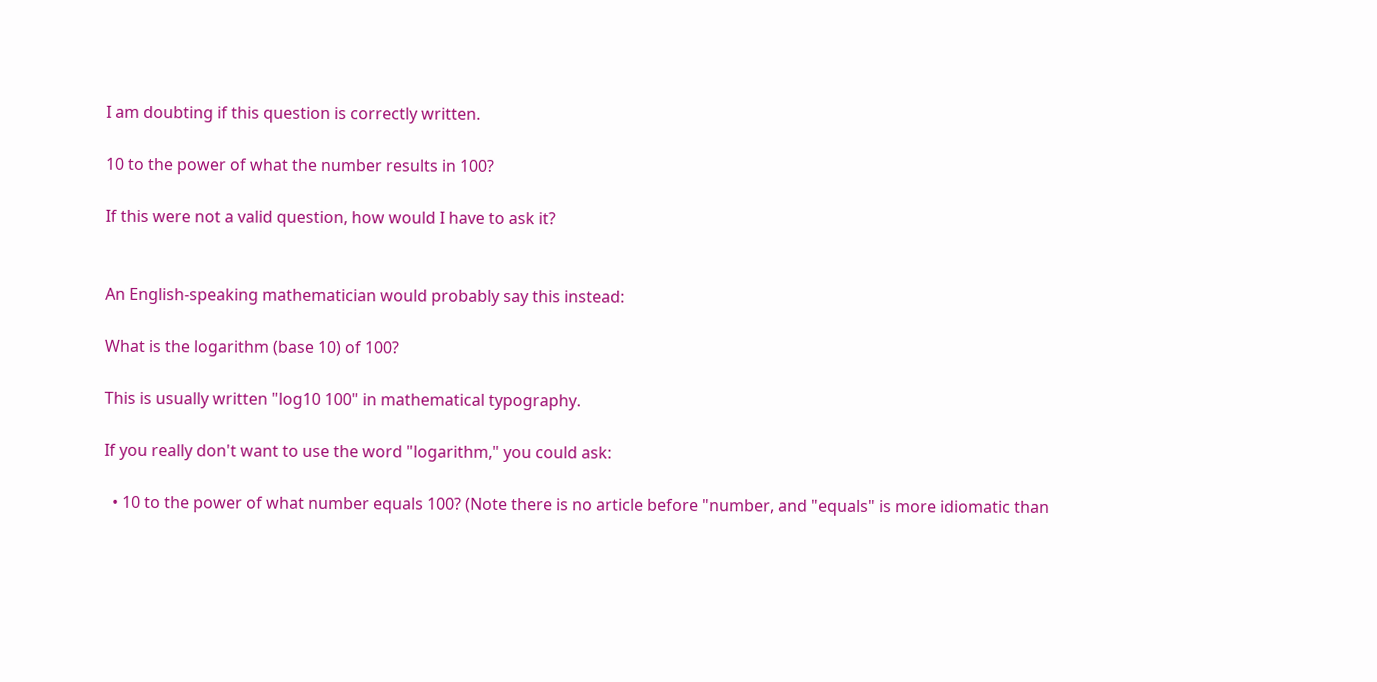I am doubting if this question is correctly written.

10 to the power of what the number results in 100?

If this were not a valid question, how would I have to ask it?


An English-speaking mathematician would probably say this instead:

What is the logarithm (base 10) of 100?

This is usually written "log10 100" in mathematical typography.

If you really don't want to use the word "logarithm," you could ask:

  • 10 to the power of what number equals 100? (Note there is no article before "number, and "equals" is more idiomatic than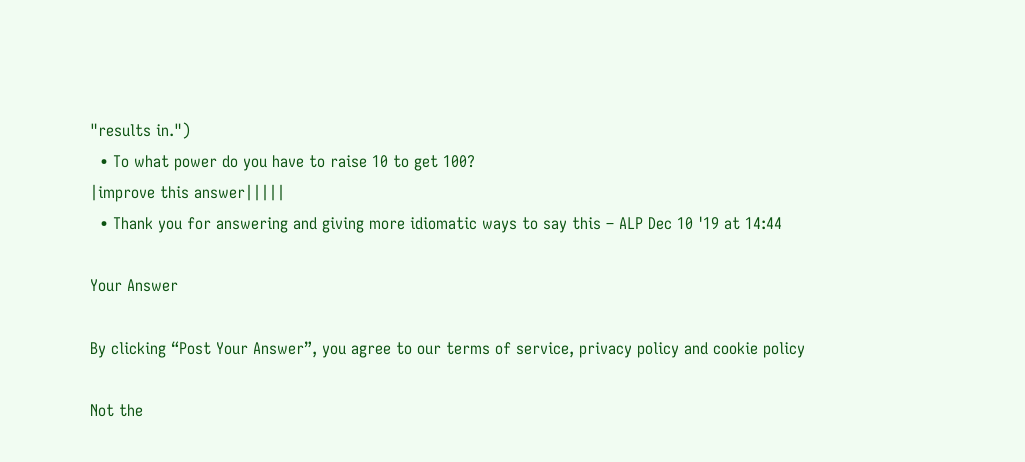"results in.")
  • To what power do you have to raise 10 to get 100?
|improve this answer|||||
  • Thank you for answering and giving more idiomatic ways to say this – ALP Dec 10 '19 at 14:44

Your Answer

By clicking “Post Your Answer”, you agree to our terms of service, privacy policy and cookie policy

Not the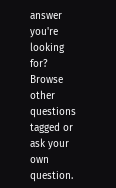answer you're looking for? Browse other questions tagged or ask your own question.